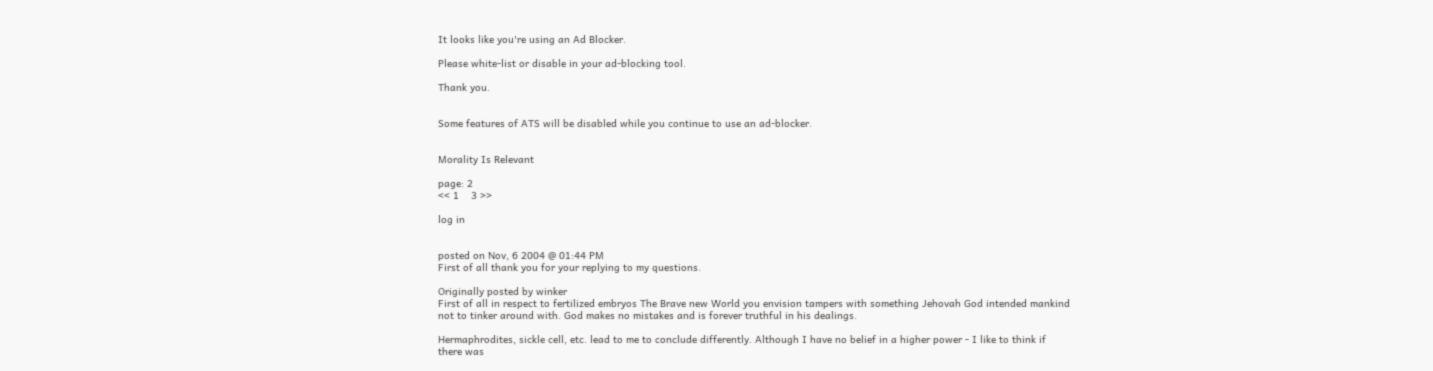It looks like you're using an Ad Blocker.

Please white-list or disable in your ad-blocking tool.

Thank you.


Some features of ATS will be disabled while you continue to use an ad-blocker.


Morality Is Relevant

page: 2
<< 1    3 >>

log in


posted on Nov, 6 2004 @ 01:44 PM
First of all thank you for your replying to my questions.

Originally posted by winker
First of all in respect to fertilized embryos The Brave new World you envision tampers with something Jehovah God intended mankind not to tinker around with. God makes no mistakes and is forever truthful in his dealings.

Hermaphrodites, sickle cell, etc. lead to me to conclude differently. Although I have no belief in a higher power - I like to think if there was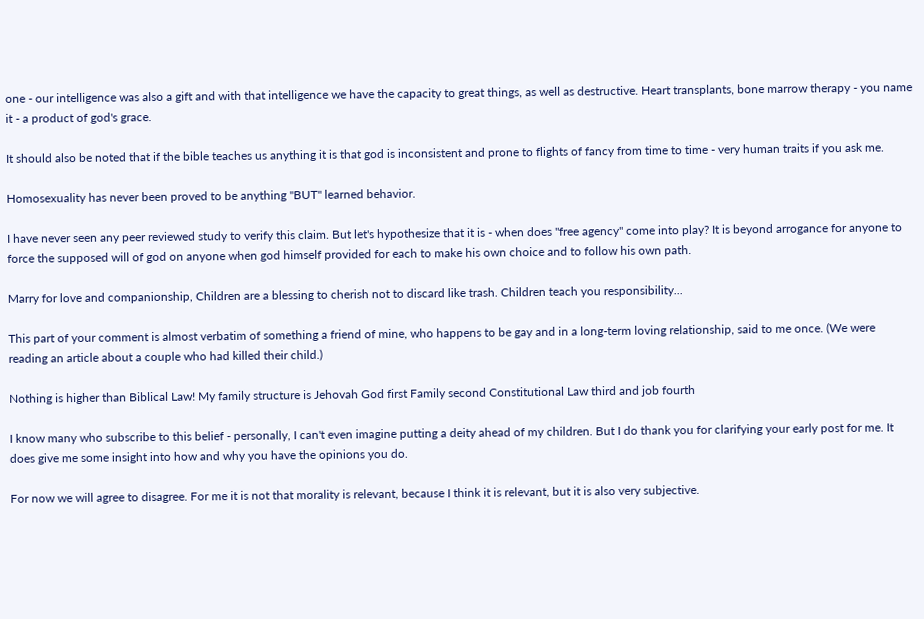one - our intelligence was also a gift and with that intelligence we have the capacity to great things, as well as destructive. Heart transplants, bone marrow therapy - you name it - a product of god's grace.

It should also be noted that if the bible teaches us anything it is that god is inconsistent and prone to flights of fancy from time to time - very human traits if you ask me.

Homosexuality has never been proved to be anything "BUT" learned behavior.

I have never seen any peer reviewed study to verify this claim. But let's hypothesize that it is - when does "free agency" come into play? It is beyond arrogance for anyone to force the supposed will of god on anyone when god himself provided for each to make his own choice and to follow his own path.

Marry for love and companionship, Children are a blessing to cherish not to discard like trash. Children teach you responsibility...

This part of your comment is almost verbatim of something a friend of mine, who happens to be gay and in a long-term loving relationship, said to me once. (We were reading an article about a couple who had killed their child.)

Nothing is higher than Biblical Law! My family structure is Jehovah God first Family second Constitutional Law third and job fourth

I know many who subscribe to this belief - personally, I can't even imagine putting a deity ahead of my children. But I do thank you for clarifying your early post for me. It does give me some insight into how and why you have the opinions you do.

For now we will agree to disagree. For me it is not that morality is relevant, because I think it is relevant, but it is also very subjective.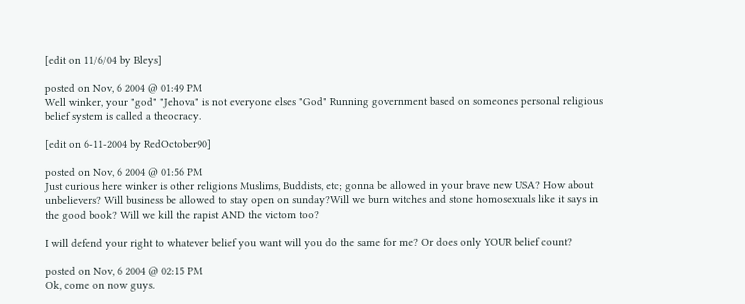[edit on 11/6/04 by Bleys]

posted on Nov, 6 2004 @ 01:49 PM
Well winker, your "god" "Jehova" is not everyone elses "God" Running government based on someones personal religious belief system is called a theocracy.

[edit on 6-11-2004 by RedOctober90]

posted on Nov, 6 2004 @ 01:56 PM
Just curious here winker is other religions Muslims, Buddists, etc; gonna be allowed in your brave new USA? How about unbelievers? Will business be allowed to stay open on sunday?Will we burn witches and stone homosexuals like it says in the good book? Will we kill the rapist AND the victom too?

I will defend your right to whatever belief you want will you do the same for me? Or does only YOUR belief count?

posted on Nov, 6 2004 @ 02:15 PM
Ok, come on now guys.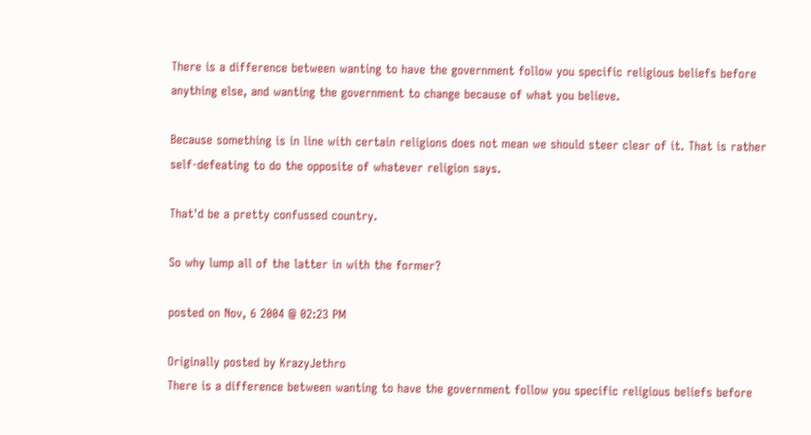There is a difference between wanting to have the government follow you specific religious beliefs before anything else, and wanting the government to change because of what you believe.

Because something is in line with certain religions does not mean we should steer clear of it. That is rather self-defeating to do the opposite of whatever religion says.

That'd be a pretty confussed country.

So why lump all of the latter in with the former?

posted on Nov, 6 2004 @ 02:23 PM

Originally posted by KrazyJethro
There is a difference between wanting to have the government follow you specific religious beliefs before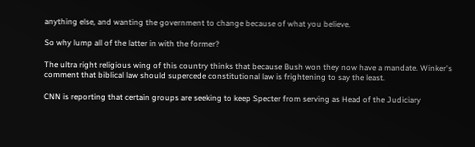anything else, and wanting the government to change because of what you believe.

So why lump all of the latter in with the former?

The ultra right religious wing of this country thinks that because Bush won they now have a mandate. Winker's comment that biblical law should supercede constitutional law is frightening to say the least.

CNN is reporting that certain groups are seeking to keep Specter from serving as Head of the Judiciary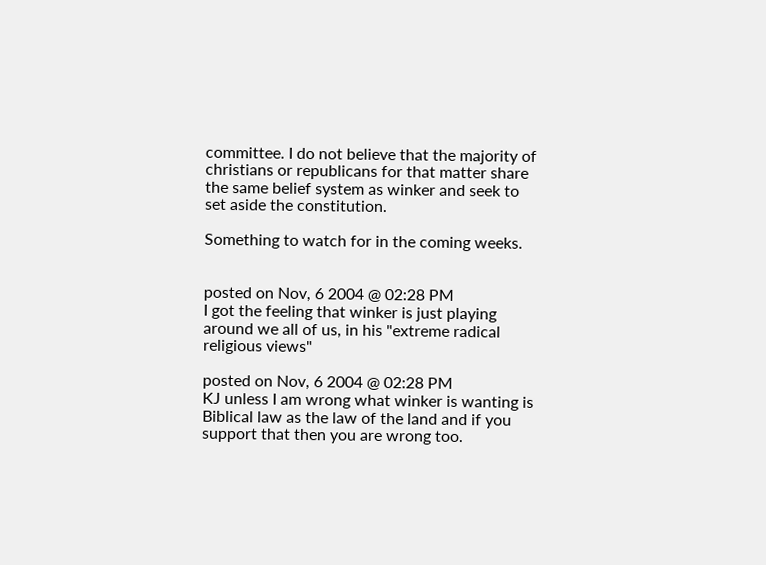committee. I do not believe that the majority of christians or republicans for that matter share the same belief system as winker and seek to set aside the constitution.

Something to watch for in the coming weeks.


posted on Nov, 6 2004 @ 02:28 PM
I got the feeling that winker is just playing around we all of us, in his "extreme radical religious views"

posted on Nov, 6 2004 @ 02:28 PM
KJ unless I am wrong what winker is wanting is Biblical law as the law of the land and if you support that then you are wrong too.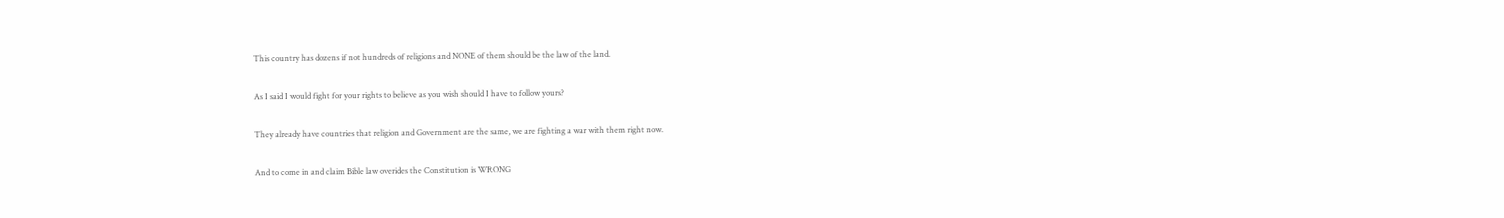This country has dozens if not hundreds of religions and NONE of them should be the law of the land.

As I said I would fight for your rights to believe as you wish should I have to follow yours?

They already have countries that religion and Government are the same, we are fighting a war with them right now.

And to come in and claim Bible law overides the Constitution is WRONG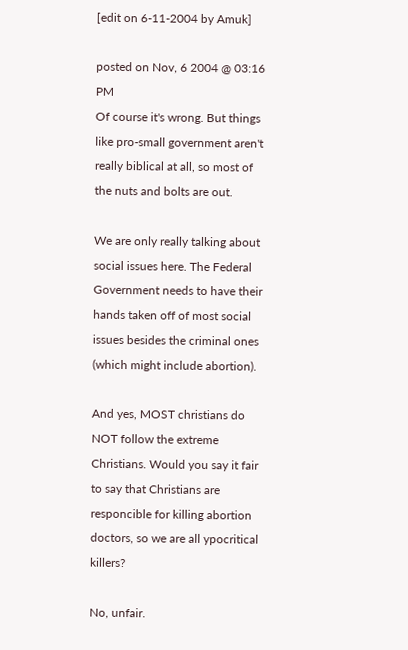[edit on 6-11-2004 by Amuk]

posted on Nov, 6 2004 @ 03:16 PM
Of course it's wrong. But things like pro-small government aren't really biblical at all, so most of the nuts and bolts are out.

We are only really talking about social issues here. The Federal Government needs to have their hands taken off of most social issues besides the criminal ones (which might include abortion).

And yes, MOST christians do NOT follow the extreme Christians. Would you say it fair to say that Christians are responcible for killing abortion doctors, so we are all ypocritical killers?

No, unfair.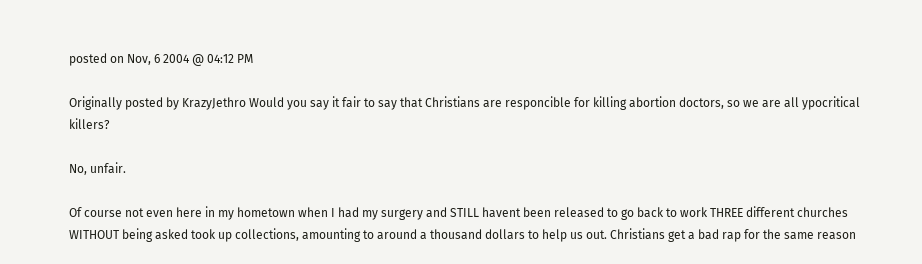posted on Nov, 6 2004 @ 04:12 PM

Originally posted by KrazyJethro Would you say it fair to say that Christians are responcible for killing abortion doctors, so we are all ypocritical killers?

No, unfair.

Of course not even here in my hometown when I had my surgery and STILL havent been released to go back to work THREE different churches WITHOUT being asked took up collections, amounting to around a thousand dollars to help us out. Christians get a bad rap for the same reason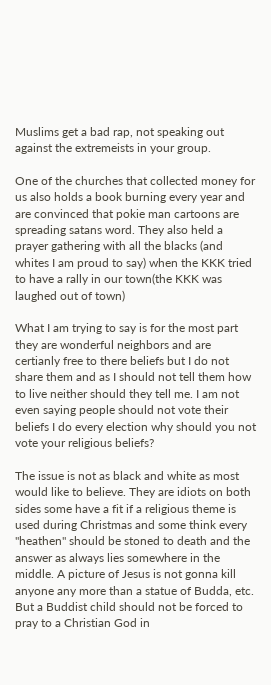Muslims get a bad rap, not speaking out against the extremeists in your group.

One of the churches that collected money for us also holds a book burning every year and are convinced that pokie man cartoons are spreading satans word. They also held a prayer gathering with all the blacks (and whites I am proud to say) when the KKK tried to have a rally in our town(the KKK was laughed out of town)

What I am trying to say is for the most part they are wonderful neighbors and are certianly free to there beliefs but I do not share them and as I should not tell them how to live neither should they tell me. I am not even saying people should not vote their beliefs I do every election why should you not vote your religious beliefs?

The issue is not as black and white as most would like to believe. They are idiots on both sides some have a fit if a religious theme is used during Christmas and some think every "heathen" should be stoned to death and the answer as always lies somewhere in the middle. A picture of Jesus is not gonna kill anyone any more than a statue of Budda, etc. But a Buddist child should not be forced to pray to a Christian God in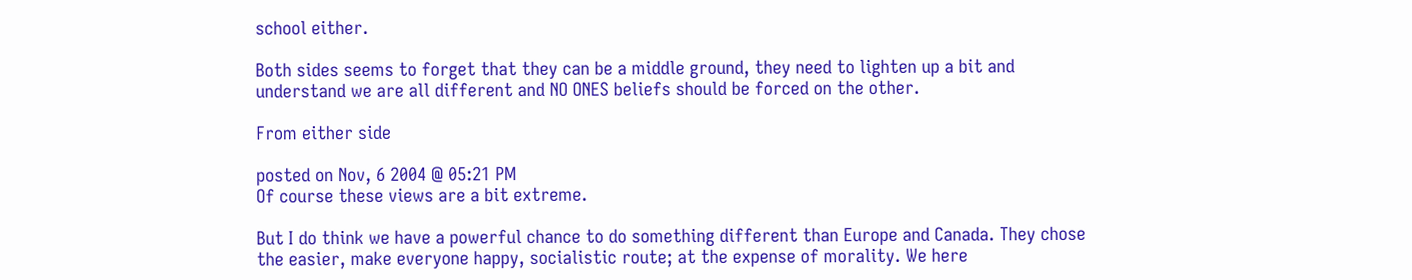school either.

Both sides seems to forget that they can be a middle ground, they need to lighten up a bit and understand we are all different and NO ONES beliefs should be forced on the other.

From either side

posted on Nov, 6 2004 @ 05:21 PM
Of course these views are a bit extreme.

But I do think we have a powerful chance to do something different than Europe and Canada. They chose the easier, make everyone happy, socialistic route; at the expense of morality. We here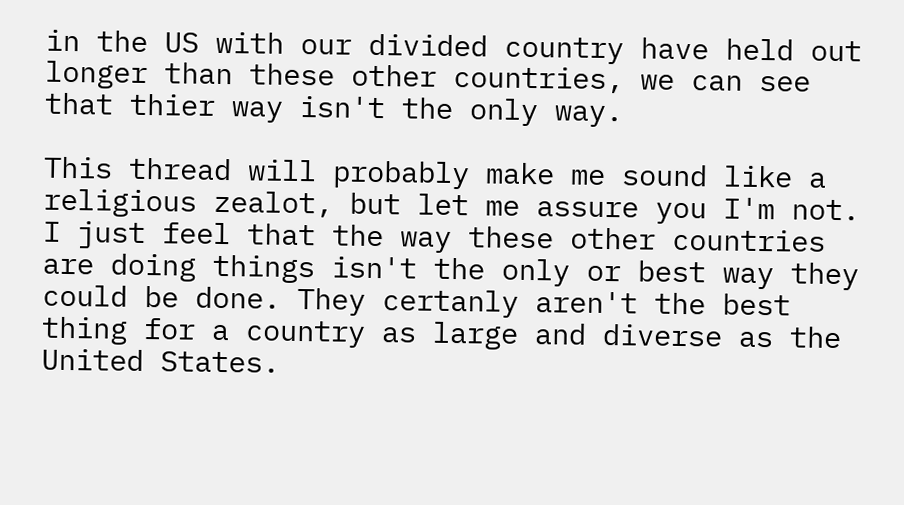in the US with our divided country have held out longer than these other countries, we can see that thier way isn't the only way.

This thread will probably make me sound like a religious zealot, but let me assure you I'm not. I just feel that the way these other countries are doing things isn't the only or best way they could be done. They certanly aren't the best thing for a country as large and diverse as the United States.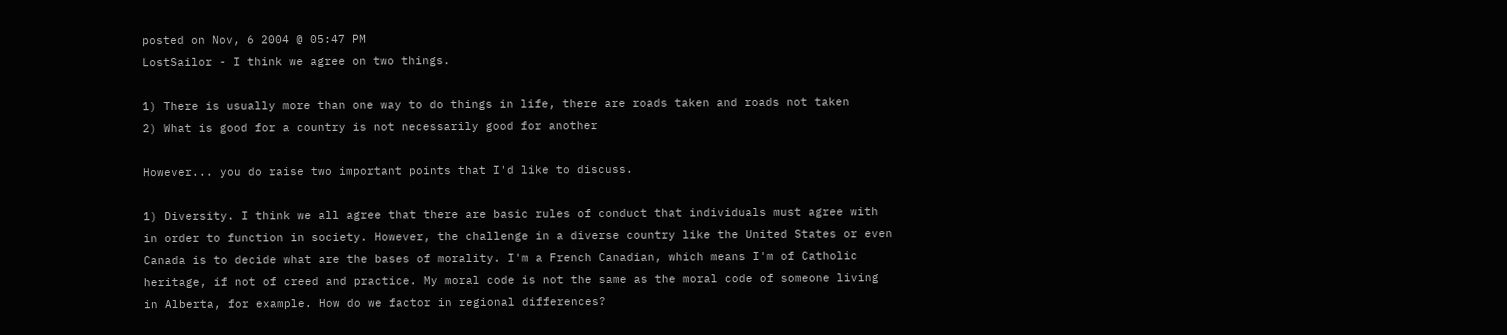posted on Nov, 6 2004 @ 05:47 PM
LostSailor - I think we agree on two things.

1) There is usually more than one way to do things in life, there are roads taken and roads not taken
2) What is good for a country is not necessarily good for another

However... you do raise two important points that I'd like to discuss.

1) Diversity. I think we all agree that there are basic rules of conduct that individuals must agree with in order to function in society. However, the challenge in a diverse country like the United States or even Canada is to decide what are the bases of morality. I'm a French Canadian, which means I'm of Catholic heritage, if not of creed and practice. My moral code is not the same as the moral code of someone living in Alberta, for example. How do we factor in regional differences?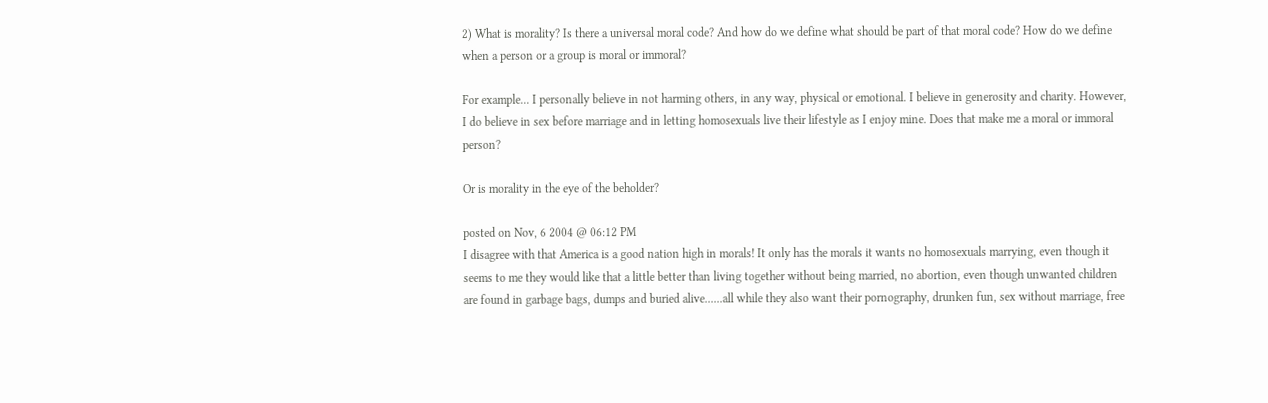2) What is morality? Is there a universal moral code? And how do we define what should be part of that moral code? How do we define when a person or a group is moral or immoral?

For example... I personally believe in not harming others, in any way, physical or emotional. I believe in generosity and charity. However, I do believe in sex before marriage and in letting homosexuals live their lifestyle as I enjoy mine. Does that make me a moral or immoral person?

Or is morality in the eye of the beholder?

posted on Nov, 6 2004 @ 06:12 PM
I disagree with that America is a good nation high in morals! It only has the morals it wants no homosexuals marrying, even though it seems to me they would like that a little better than living together without being married, no abortion, even though unwanted children are found in garbage bags, dumps and buried alive......all while they also want their pornography, drunken fun, sex without marriage, free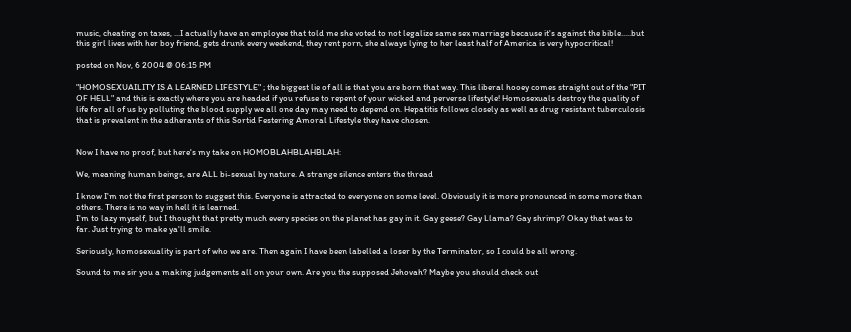music, cheating on taxes, ...I actually have an employee that told me she voted to not legalize same sex marriage because it's against the bible.....but this girl lives with her boy friend, gets drunk every weekend, they rent porn, she always lying to her least half of America is very hypocritical!

posted on Nov, 6 2004 @ 06:15 PM

"HOMOSEXUAILITY IS A LEARNED LIFESTYLE" ; the biggest lie of all is that you are born that way. This liberal hooey comes straight out of the "PIT OF HELL" and this is exactly where you are headed if you refuse to repent of your wicked and perverse lifestyle! Homosexuals destroy the quality of life for all of us by polluting the blood supply we all one day may need to depend on. Hepatitis follows closely as well as drug resistant tuberculosis that is prevalent in the adherants of this Sortid Festering Amoral Lifestyle they have chosen.


Now I have no proof, but here's my take on HOMOBLAHBLAHBLAH:

We, meaning human beings, are ALL bi-sexual by nature. A strange silence enters the thread

I know I'm not the first person to suggest this. Everyone is attracted to everyone on some level. Obviously it is more pronounced in some more than others. There is no way in hell it is learned.
I'm to lazy myself, but I thought that pretty much every species on the planet has gay in it. Gay geese? Gay Llama? Gay shrimp? Okay that was to far. Just trying to make ya'll smile.

Seriously, homosexuality is part of who we are. Then again I have been labelled a loser by the Terminator, so I could be all wrong.

Sound to me sir you a making judgements all on your own. Are you the supposed Jehovah? Maybe you should check out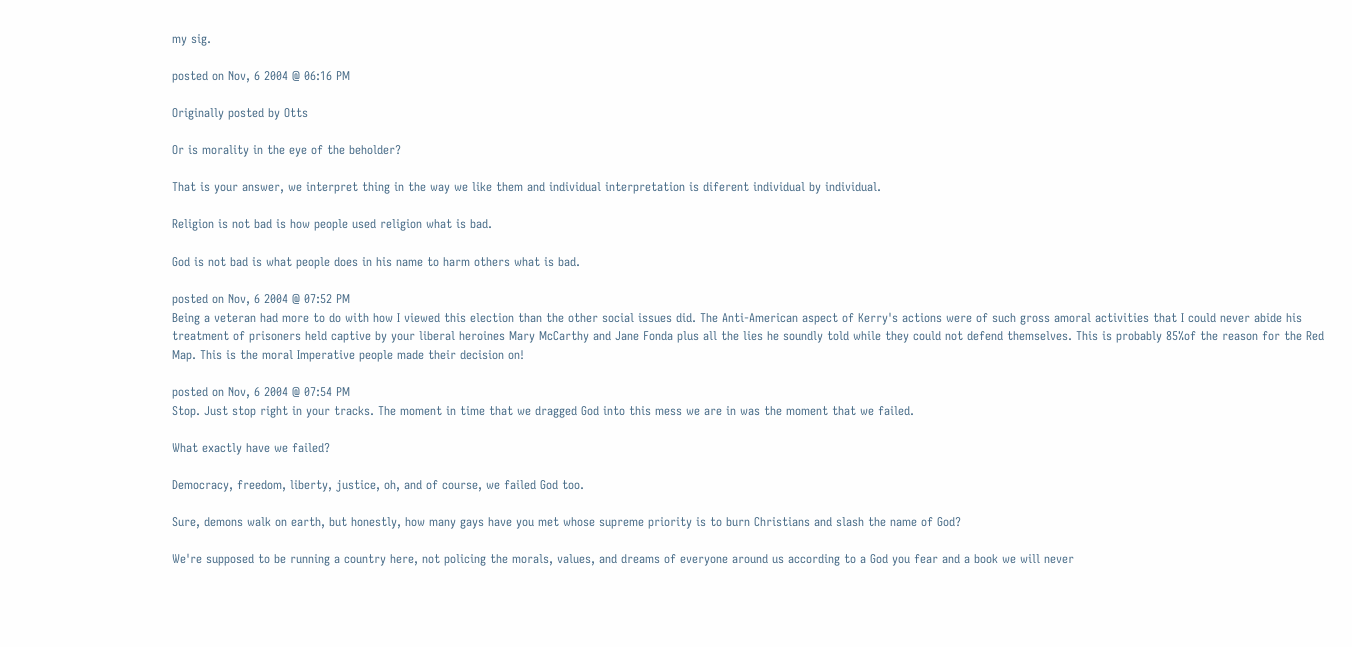my sig.

posted on Nov, 6 2004 @ 06:16 PM

Originally posted by Otts

Or is morality in the eye of the beholder?

That is your answer, we interpret thing in the way we like them and individual interpretation is diferent individual by individual.

Religion is not bad is how people used religion what is bad.

God is not bad is what people does in his name to harm others what is bad.

posted on Nov, 6 2004 @ 07:52 PM
Being a veteran had more to do with how I viewed this election than the other social issues did. The Anti-American aspect of Kerry's actions were of such gross amoral activities that I could never abide his treatment of prisoners held captive by your liberal heroines Mary McCarthy and Jane Fonda plus all the lies he soundly told while they could not defend themselves. This is probably 85%of the reason for the Red Map. This is the moral Imperative people made their decision on!

posted on Nov, 6 2004 @ 07:54 PM
Stop. Just stop right in your tracks. The moment in time that we dragged God into this mess we are in was the moment that we failed.

What exactly have we failed?

Democracy, freedom, liberty, justice, oh, and of course, we failed God too.

Sure, demons walk on earth, but honestly, how many gays have you met whose supreme priority is to burn Christians and slash the name of God?

We're supposed to be running a country here, not policing the morals, values, and dreams of everyone around us according to a God you fear and a book we will never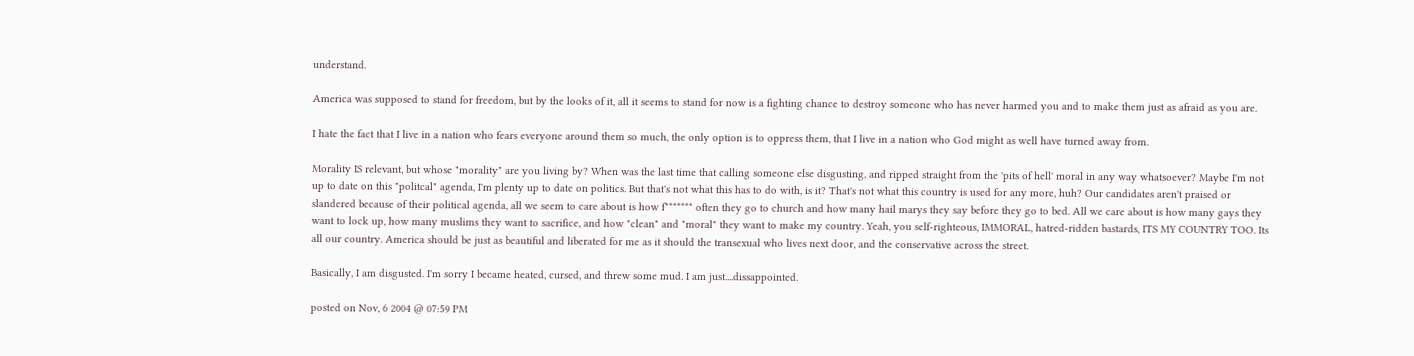understand.

America was supposed to stand for freedom, but by the looks of it, all it seems to stand for now is a fighting chance to destroy someone who has never harmed you and to make them just as afraid as you are.

I hate the fact that I live in a nation who fears everyone around them so much, the only option is to oppress them, that I live in a nation who God might as well have turned away from.

Morality IS relevant, but whose "morality" are you living by? When was the last time that calling someone else disgusting, and ripped straight from the 'pits of hell' moral in any way whatsoever? Maybe I'm not up to date on this "politcal" agenda, I'm plenty up to date on politics. But that's not what this has to do with, is it? That's not what this country is used for any more, huh? Our candidates aren't praised or slandered because of their political agenda, all we seem to care about is how f******* often they go to church and how many hail marys they say before they go to bed. All we care about is how many gays they want to lock up, how many muslims they want to sacrifice, and how "clean" and "moral" they want to make my country. Yeah, you self-righteous, IMMORAL, hatred-ridden bastards, ITS MY COUNTRY TOO. Its all our country. America should be just as beautiful and liberated for me as it should the transexual who lives next door, and the conservative across the street.

Basically, I am disgusted. I'm sorry I became heated, cursed, and threw some mud. I am just....dissappointed.

posted on Nov, 6 2004 @ 07:59 PM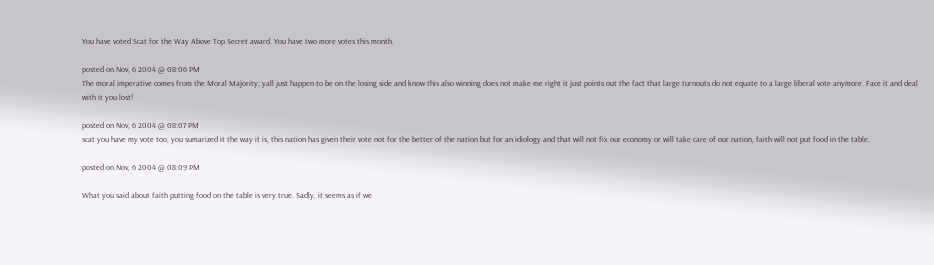You have voted Scat for the Way Above Top Secret award. You have two more votes this month.

posted on Nov, 6 2004 @ 08:06 PM
The moral imperative comes from the Moral Majority; yall just happen to be on the losing side and know this also winning does not make me right it just points out the fact that large turnouts do not equate to a large liberal vote anymore. Face it and deal with it you lost!

posted on Nov, 6 2004 @ 08:07 PM
scat you have my vote too, you sumarized it the way it is, this nation has given their vote not for the better of the nation but for an idiology and that will not fix our economy or will take care of our nation, faith will not put food in the table.

posted on Nov, 6 2004 @ 08:09 PM

What you said about faith putting food on the table is very true. Sadly, it seems as if we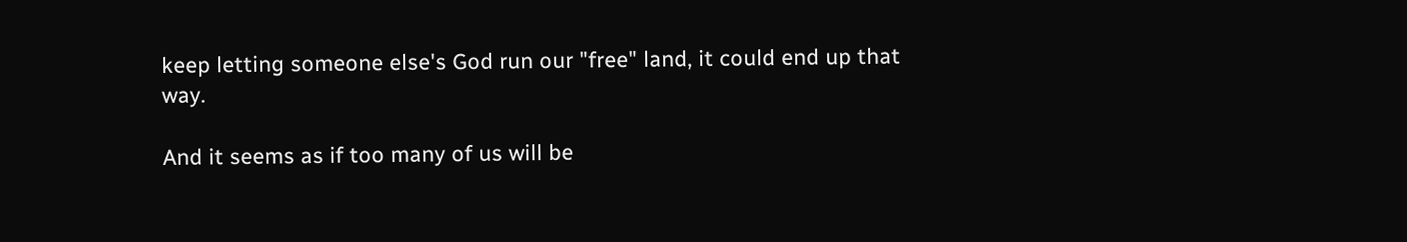keep letting someone else's God run our "free" land, it could end up that way.

And it seems as if too many of us will be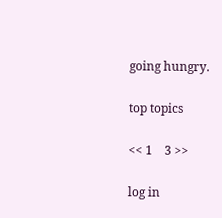going hungry.

top topics

<< 1    3 >>

log in